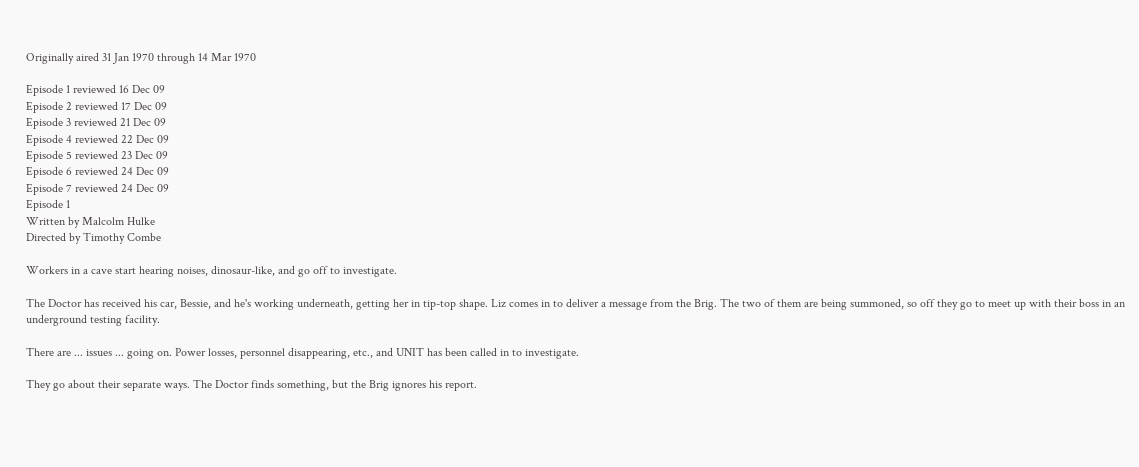Originally aired 31 Jan 1970 through 14 Mar 1970

Episode 1 reviewed 16 Dec 09
Episode 2 reviewed 17 Dec 09
Episode 3 reviewed 21 Dec 09
Episode 4 reviewed 22 Dec 09
Episode 5 reviewed 23 Dec 09
Episode 6 reviewed 24 Dec 09
Episode 7 reviewed 24 Dec 09
Episode 1
Written by Malcolm Hulke
Directed by Timothy Combe

Workers in a cave start hearing noises, dinosaur-like, and go off to investigate.

The Doctor has received his car, Bessie, and he's working underneath, getting her in tip-top shape. Liz comes in to deliver a message from the Brig. The two of them are being summoned, so off they go to meet up with their boss in an underground testing facility.

There are ... issues ... going on. Power losses, personnel disappearing, etc., and UNIT has been called in to investigate.

They go about their separate ways. The Doctor finds something, but the Brig ignores his report.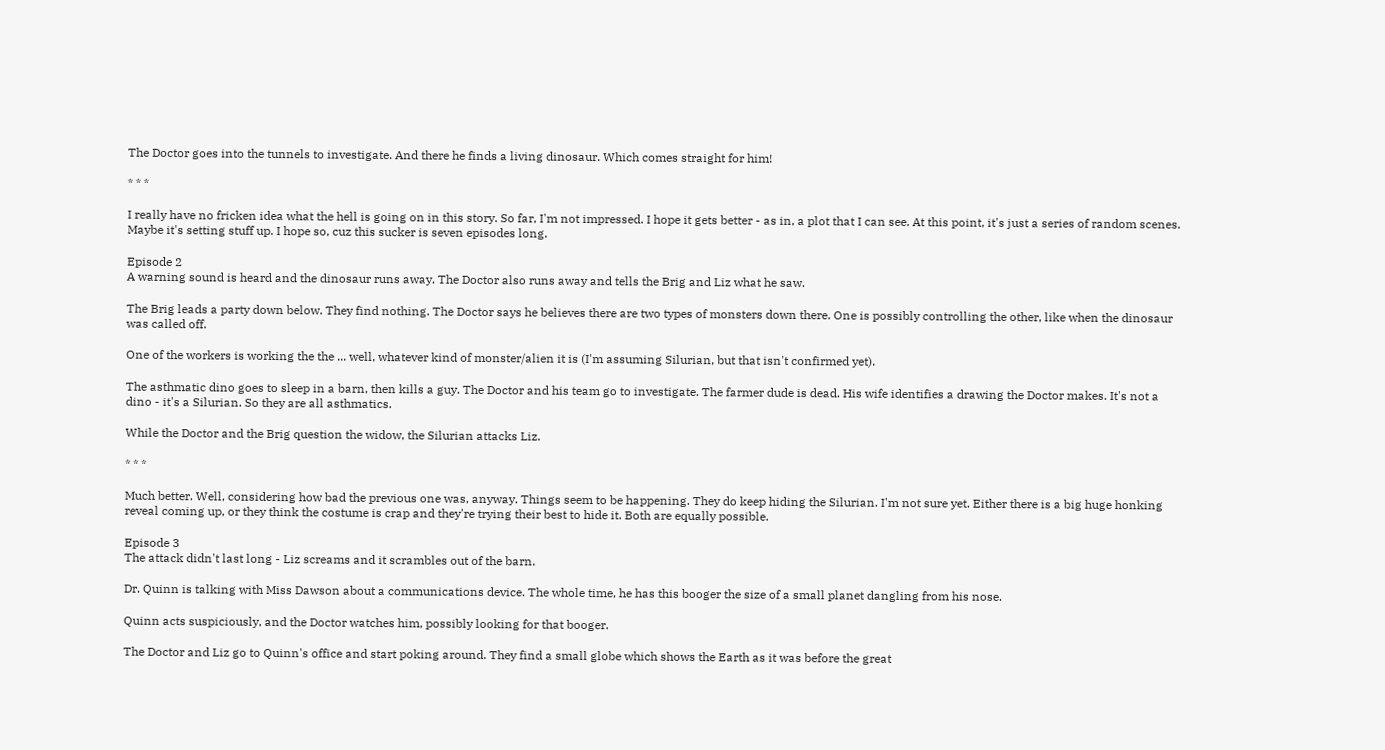The Doctor goes into the tunnels to investigate. And there he finds a living dinosaur. Which comes straight for him!

* * *

I really have no fricken idea what the hell is going on in this story. So far, I'm not impressed. I hope it gets better - as in, a plot that I can see. At this point, it's just a series of random scenes. Maybe it's setting stuff up. I hope so, cuz this sucker is seven episodes long.

Episode 2
A warning sound is heard and the dinosaur runs away. The Doctor also runs away and tells the Brig and Liz what he saw.

The Brig leads a party down below. They find nothing. The Doctor says he believes there are two types of monsters down there. One is possibly controlling the other, like when the dinosaur was called off.

One of the workers is working the the ... well, whatever kind of monster/alien it is (I'm assuming Silurian, but that isn't confirmed yet).

The asthmatic dino goes to sleep in a barn, then kills a guy. The Doctor and his team go to investigate. The farmer dude is dead. His wife identifies a drawing the Doctor makes. It's not a dino - it's a Silurian. So they are all asthmatics.

While the Doctor and the Brig question the widow, the Silurian attacks Liz.

* * *

Much better. Well, considering how bad the previous one was, anyway. Things seem to be happening. They do keep hiding the Silurian. I'm not sure yet. Either there is a big huge honking reveal coming up, or they think the costume is crap and they're trying their best to hide it. Both are equally possible.

Episode 3
The attack didn't last long - Liz screams and it scrambles out of the barn.

Dr. Quinn is talking with Miss Dawson about a communications device. The whole time, he has this booger the size of a small planet dangling from his nose.

Quinn acts suspiciously, and the Doctor watches him, possibly looking for that booger.

The Doctor and Liz go to Quinn's office and start poking around. They find a small globe which shows the Earth as it was before the great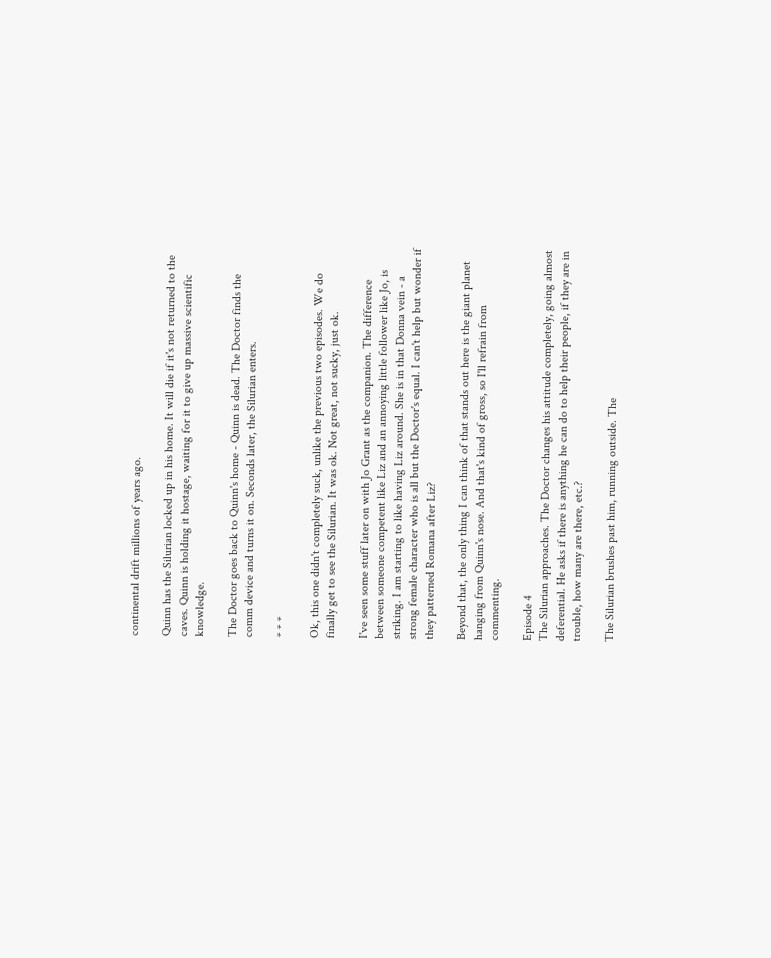continental drift millions of years ago.

Quinn has the Silurian locked up in his home. It will die if it's not returned to the caves. Quinn is holding it hostage, waiting for it to give up massive scientific knowledge.

The Doctor goes back to Quinn's home - Quinn is dead. The Doctor finds the comm device and turns it on. Seconds later, the Silurian enters.

* * *

Ok, this one didn't completely suck, unlike the previous two episodes. We do finally get to see the Silurian. It was ok. Not great, not sucky, just ok.

I've seen some stuff later on with Jo Grant as the companion. The difference between someone competent like Liz and an annoying little follower like Jo, is striking. I am starting to like having Liz around. She is in that Donna vein - a strong female character who is all but the Doctor's equal. I can't help but wonder if they patterned Romana after Liz?

Beyond that, the only thing I can think of that stands out here is the giant planet hanging from Quinn's nose. And that's kind of gross, so I'll refrain from commenting.

Episode 4
The Silurian approaches. The Doctor changes his attitude completely, going almost deferential. He asks if there is anything he can do to help their people, if they are in trouble, how many are there, etc.?

The Silurian brushes past him, running outside. The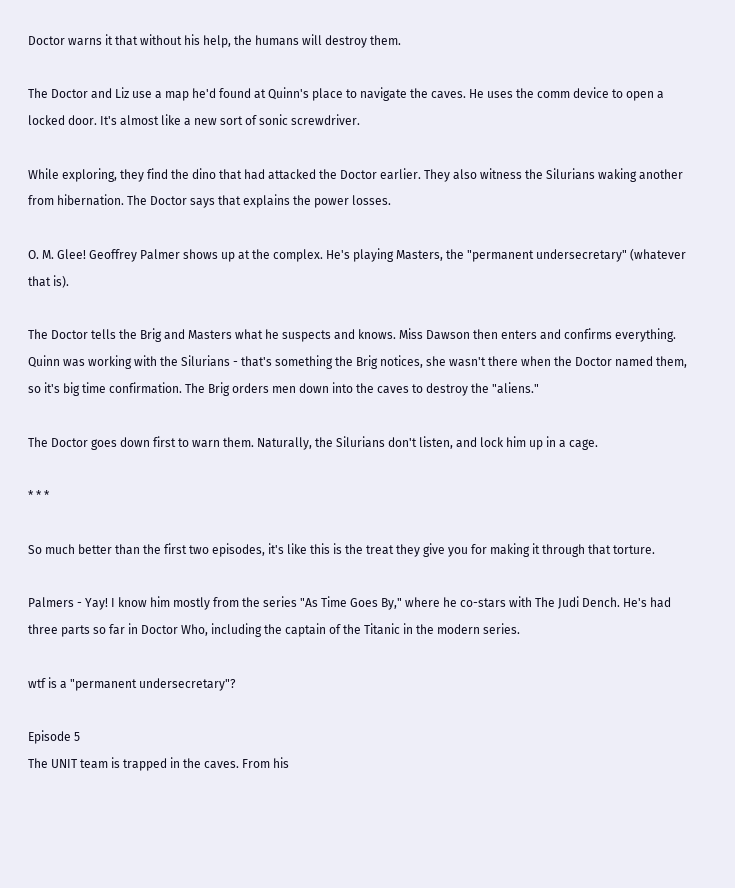Doctor warns it that without his help, the humans will destroy them.

The Doctor and Liz use a map he'd found at Quinn's place to navigate the caves. He uses the comm device to open a locked door. It's almost like a new sort of sonic screwdriver.

While exploring, they find the dino that had attacked the Doctor earlier. They also witness the Silurians waking another from hibernation. The Doctor says that explains the power losses.

O. M. Glee! Geoffrey Palmer shows up at the complex. He's playing Masters, the "permanent undersecretary" (whatever that is).

The Doctor tells the Brig and Masters what he suspects and knows. Miss Dawson then enters and confirms everything. Quinn was working with the Silurians - that's something the Brig notices, she wasn't there when the Doctor named them, so it's big time confirmation. The Brig orders men down into the caves to destroy the "aliens."

The Doctor goes down first to warn them. Naturally, the Silurians don't listen, and lock him up in a cage.

* * *

So much better than the first two episodes, it's like this is the treat they give you for making it through that torture.

Palmers - Yay! I know him mostly from the series "As Time Goes By," where he co-stars with The Judi Dench. He's had three parts so far in Doctor Who, including the captain of the Titanic in the modern series.

wtf is a "permanent undersecretary"?

Episode 5
The UNIT team is trapped in the caves. From his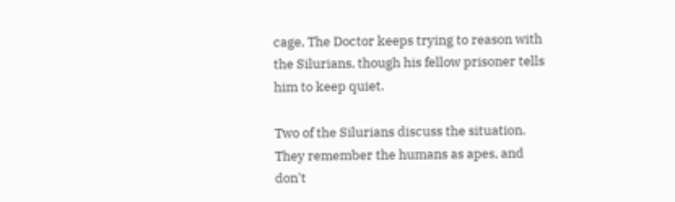cage, The Doctor keeps trying to reason with the Silurians, though his fellow prisoner tells him to keep quiet.

Two of the Silurians discuss the situation. They remember the humans as apes, and don't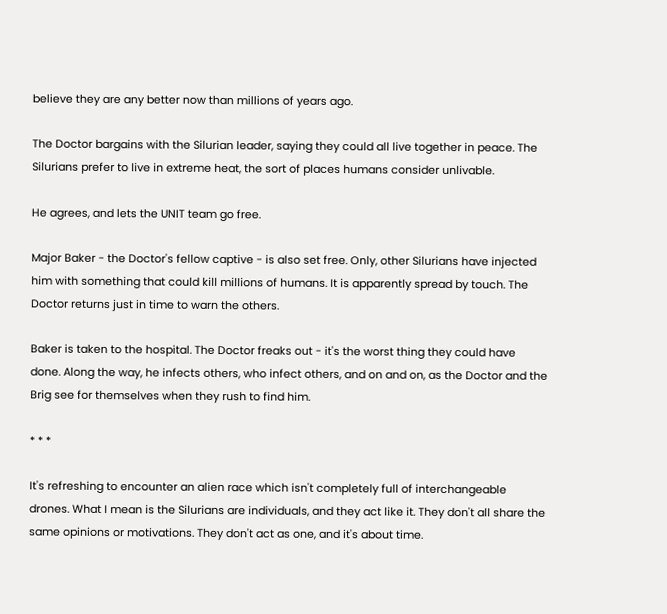believe they are any better now than millions of years ago.

The Doctor bargains with the Silurian leader, saying they could all live together in peace. The Silurians prefer to live in extreme heat, the sort of places humans consider unlivable.

He agrees, and lets the UNIT team go free.

Major Baker - the Doctor's fellow captive - is also set free. Only, other Silurians have injected him with something that could kill millions of humans. It is apparently spread by touch. The Doctor returns just in time to warn the others.

Baker is taken to the hospital. The Doctor freaks out - it's the worst thing they could have done. Along the way, he infects others, who infect others, and on and on, as the Doctor and the Brig see for themselves when they rush to find him.

* * *

It's refreshing to encounter an alien race which isn't completely full of interchangeable drones. What I mean is the Silurians are individuals, and they act like it. They don't all share the same opinions or motivations. They don't act as one, and it's about time.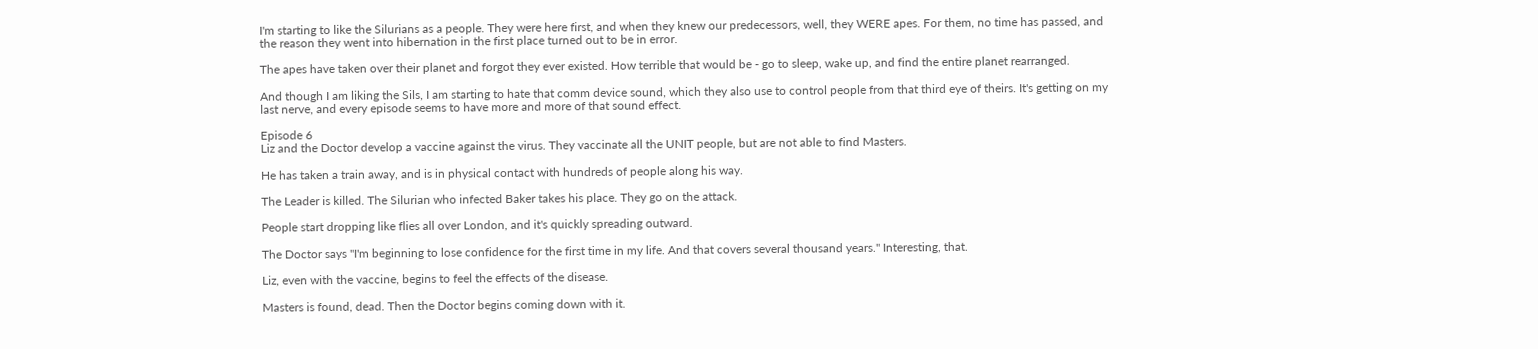I'm starting to like the Silurians as a people. They were here first, and when they knew our predecessors, well, they WERE apes. For them, no time has passed, and the reason they went into hibernation in the first place turned out to be in error.

The apes have taken over their planet and forgot they ever existed. How terrible that would be - go to sleep, wake up, and find the entire planet rearranged.

And though I am liking the Sils, I am starting to hate that comm device sound, which they also use to control people from that third eye of theirs. It's getting on my last nerve, and every episode seems to have more and more of that sound effect.

Episode 6
Liz and the Doctor develop a vaccine against the virus. They vaccinate all the UNIT people, but are not able to find Masters.

He has taken a train away, and is in physical contact with hundreds of people along his way.

The Leader is killed. The Silurian who infected Baker takes his place. They go on the attack.

People start dropping like flies all over London, and it's quickly spreading outward.

The Doctor says "I'm beginning to lose confidence for the first time in my life. And that covers several thousand years." Interesting, that.

Liz, even with the vaccine, begins to feel the effects of the disease.

Masters is found, dead. Then the Doctor begins coming down with it.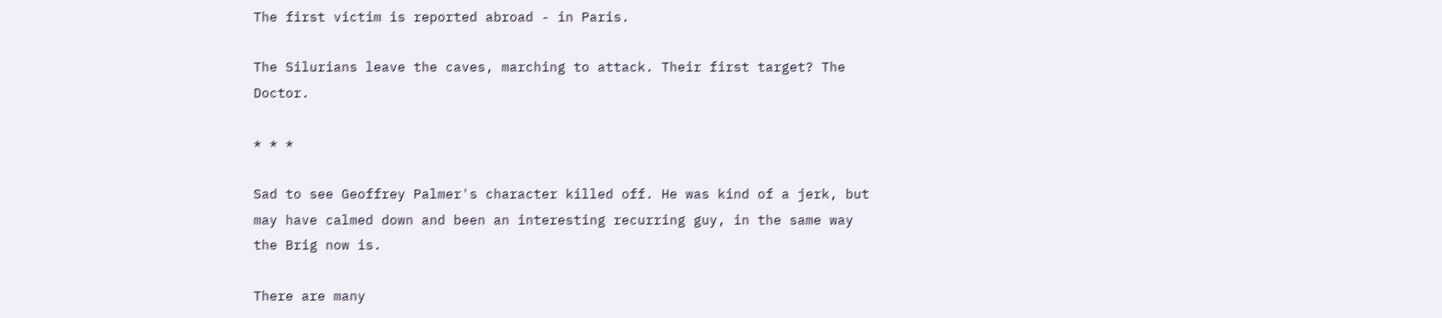The first victim is reported abroad - in Paris.

The Silurians leave the caves, marching to attack. Their first target? The Doctor.

* * *

Sad to see Geoffrey Palmer's character killed off. He was kind of a jerk, but may have calmed down and been an interesting recurring guy, in the same way the Brig now is.

There are many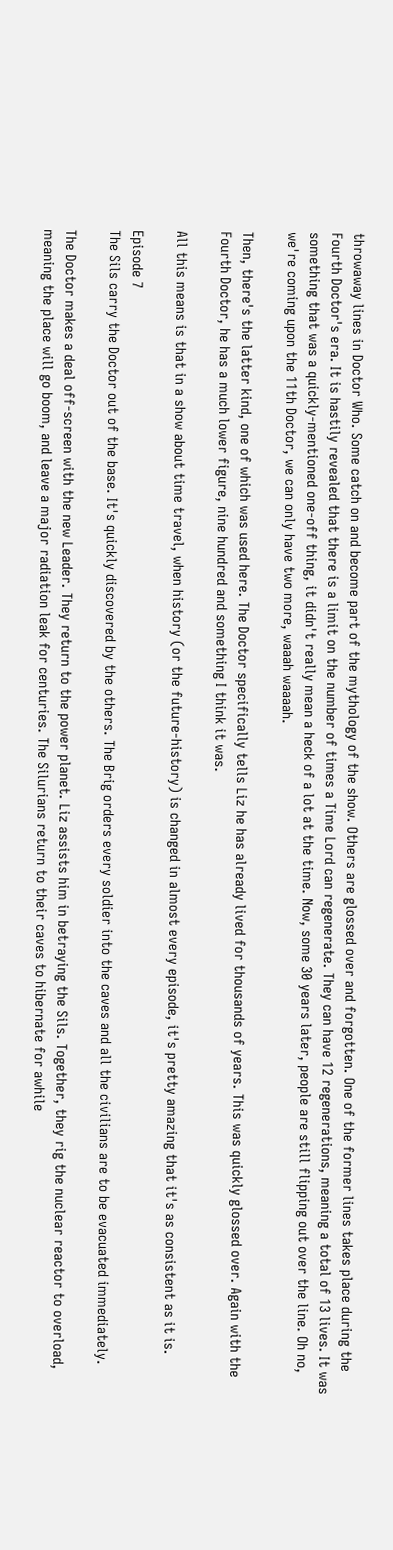throwaway lines in Doctor Who. Some catch on and become part of the mythology of the show. Others are glossed over and forgotten. One of the former lines takes place during the Fourth Doctor's era. It is hastily revealed that there is a limit on the number of times a Time Lord can regenerate. They can have 12 regenerations, meaning a total of 13 lives. It was something that was a quickly-mentioned one-off thing, it didn't really mean a heck of a lot at the time. Now, some 30 years later, people are still flipping out over the line. Oh no, we're coming upon the 11th Doctor, we can only have two more, waaah waaaah.

Then, there's the latter kind, one of which was used here. The Doctor specifically tells Liz he has already lived for thousands of years. This was quickly glossed over. Again with the Fourth Doctor, he has a much lower figure, nine hundred and something I think it was.

All this means is that in a show about time travel, when history (or the future-history) is changed in almost every episode, it's pretty amazing that it's as consistent as it is.

Episode 7
The Sils carry the Doctor out of the base. It's quickly discovered by the others. The Brig orders every soldier into the caves and all the civilians are to be evacuated immediately.

The Doctor makes a deal off-screen with the new Leader. They return to the power planet. Liz assists him in betraying the Sils. Together, they rig the nuclear reactor to overload, meaning the place will go boom, and leave a major radiation leak for centuries. The Silurians return to their caves to hibernate for awhile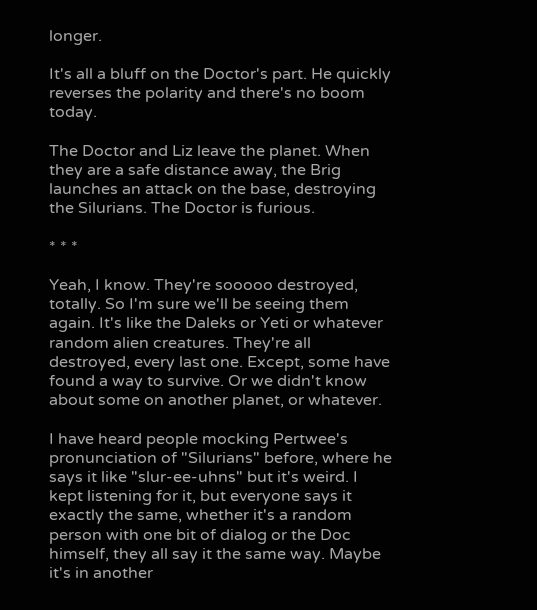longer.

It's all a bluff on the Doctor's part. He quickly reverses the polarity and there's no boom today.

The Doctor and Liz leave the planet. When they are a safe distance away, the Brig launches an attack on the base, destroying the Silurians. The Doctor is furious.

* * *

Yeah, I know. They're sooooo destroyed, totally. So I'm sure we'll be seeing them again. It's like the Daleks or Yeti or whatever random alien creatures. They're all destroyed, every last one. Except, some have found a way to survive. Or we didn't know about some on another planet, or whatever.

I have heard people mocking Pertwee's pronunciation of "Silurians" before, where he says it like "slur-ee-uhns" but it's weird. I kept listening for it, but everyone says it exactly the same, whether it's a random person with one bit of dialog or the Doc himself, they all say it the same way. Maybe it's in another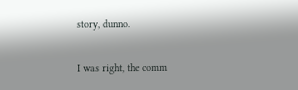story, dunno.

I was right, the comm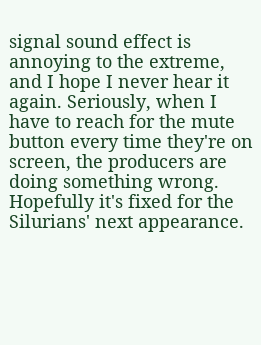signal sound effect is annoying to the extreme, and I hope I never hear it again. Seriously, when I have to reach for the mute button every time they're on screen, the producers are doing something wrong. Hopefully it's fixed for the Silurians' next appearance.